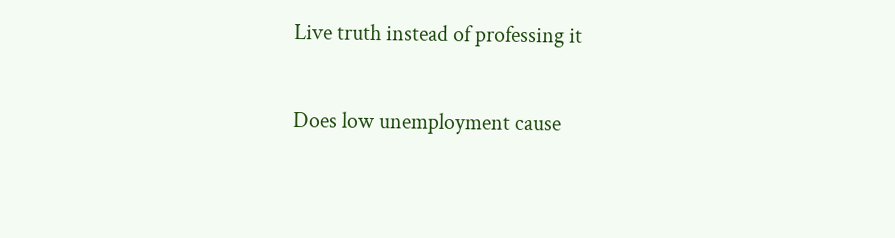Live truth instead of professing it

Does low unemployment cause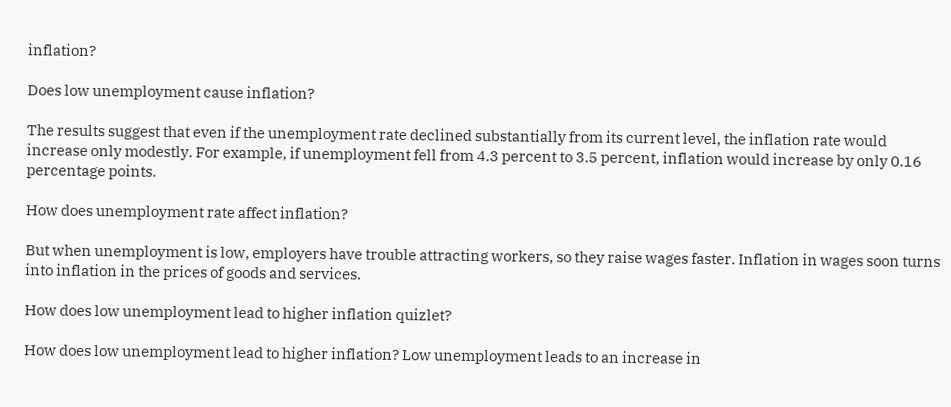inflation?

Does low unemployment cause inflation?

The results suggest that even if the unemployment rate declined substantially from its current level, the inflation rate would increase only modestly. For example, if unemployment fell from 4.3 percent to 3.5 percent, inflation would increase by only 0.16 percentage points.

How does unemployment rate affect inflation?

But when unemployment is low, employers have trouble attracting workers, so they raise wages faster. Inflation in wages soon turns into inflation in the prices of goods and services.

How does low unemployment lead to higher inflation quizlet?

How does low unemployment lead to higher inflation? Low unemployment leads to an increase in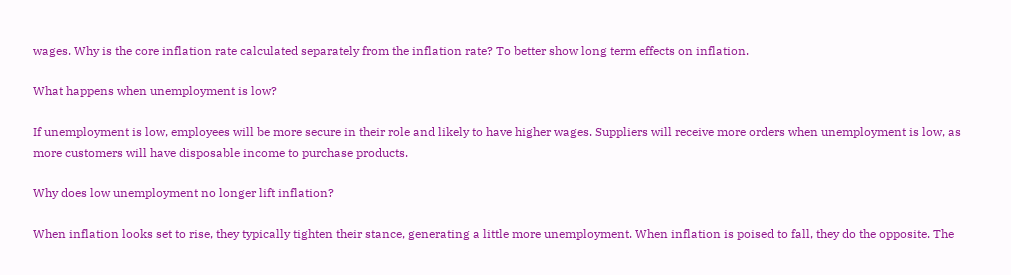wages. Why is the core inflation rate calculated separately from the inflation rate? To better show long term effects on inflation.

What happens when unemployment is low?

If unemployment is low, employees will be more secure in their role and likely to have higher wages. Suppliers will receive more orders when unemployment is low, as more customers will have disposable income to purchase products.

Why does low unemployment no longer lift inflation?

When inflation looks set to rise, they typically tighten their stance, generating a little more unemployment. When inflation is poised to fall, they do the opposite. The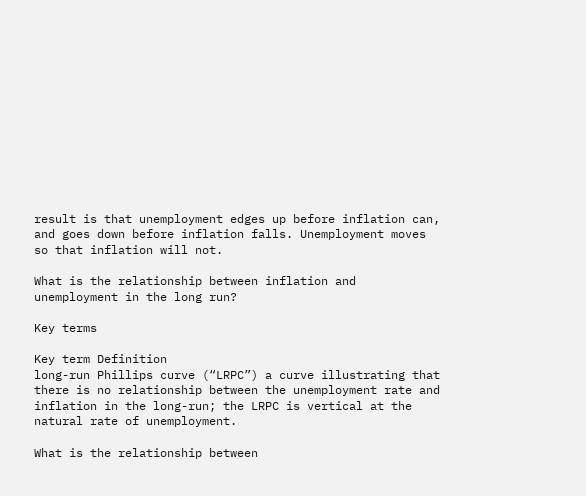result is that unemployment edges up before inflation can, and goes down before inflation falls. Unemployment moves so that inflation will not.

What is the relationship between inflation and unemployment in the long run?

Key terms

Key term Definition
long-run Phillips curve (“LRPC”) a curve illustrating that there is no relationship between the unemployment rate and inflation in the long-run; the LRPC is vertical at the natural rate of unemployment.

What is the relationship between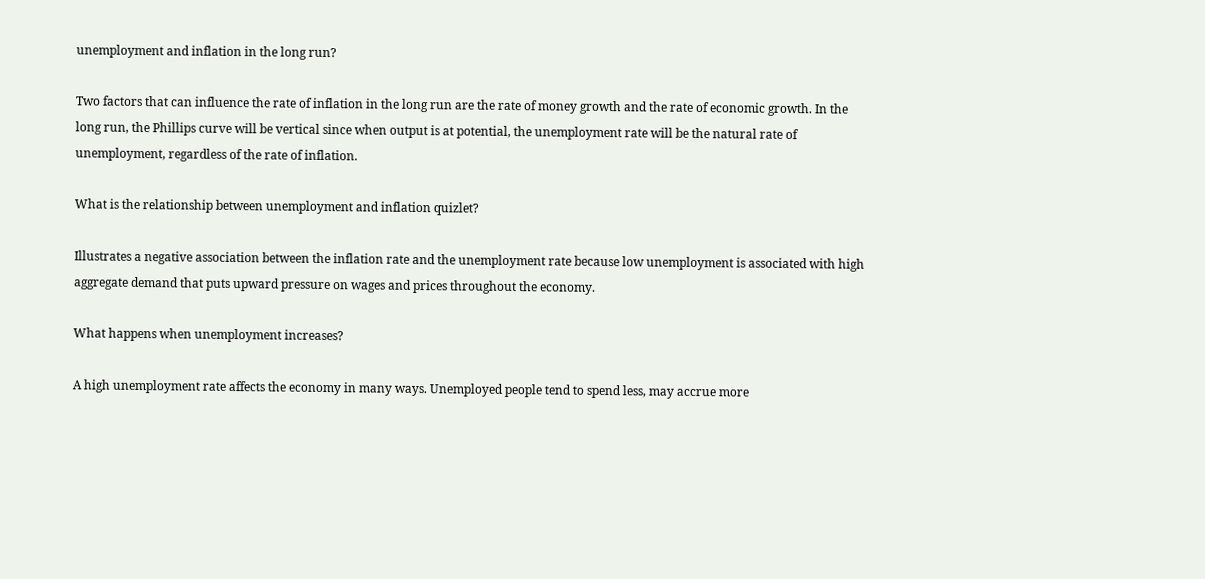unemployment and inflation in the long run?

Two factors that can influence the rate of inflation in the long run are the rate of money growth and the rate of economic growth. In the long run, the Phillips curve will be vertical since when output is at potential, the unemployment rate will be the natural rate of unemployment, regardless of the rate of inflation.

What is the relationship between unemployment and inflation quizlet?

Illustrates a negative association between the inflation rate and the unemployment rate because low unemployment is associated with high aggregate demand that puts upward pressure on wages and prices throughout the economy.

What happens when unemployment increases?

A high unemployment rate affects the economy in many ways. Unemployed people tend to spend less, may accrue more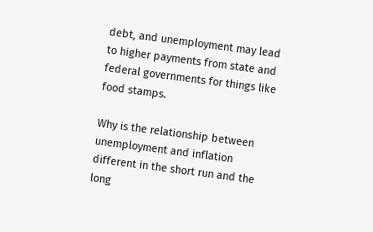debt, and unemployment may lead to higher payments from state and federal governments for things like food stamps.

Why is the relationship between unemployment and inflation different in the short run and the long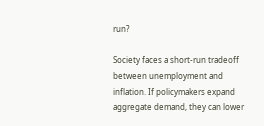run?

Society faces a short-run tradeoff between unemployment and inflation. If policymakers expand aggregate demand, they can lower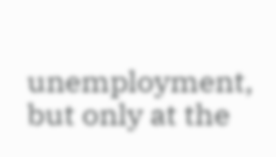unemployment, but only at the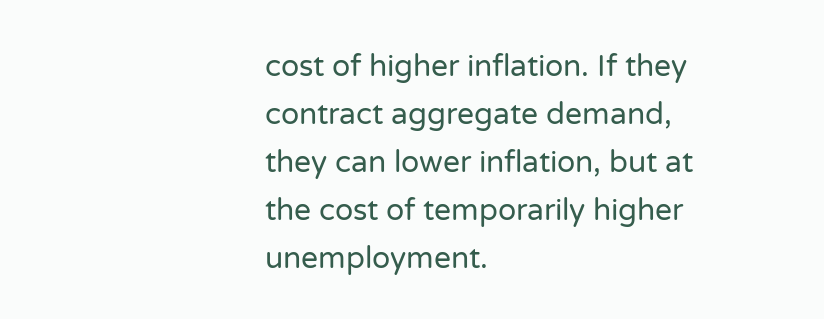cost of higher inflation. If they contract aggregate demand, they can lower inflation, but at the cost of temporarily higher unemployment.